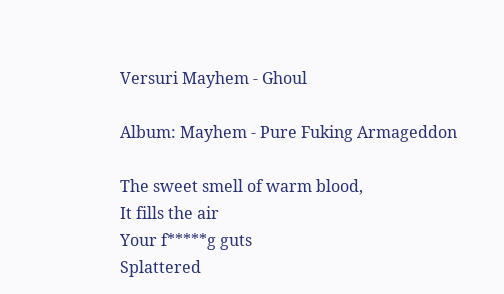Versuri Mayhem - Ghoul

Album: Mayhem - Pure Fuking Armageddon

The sweet smell of warm blood,
It fills the air
Your f*****g guts
Splattered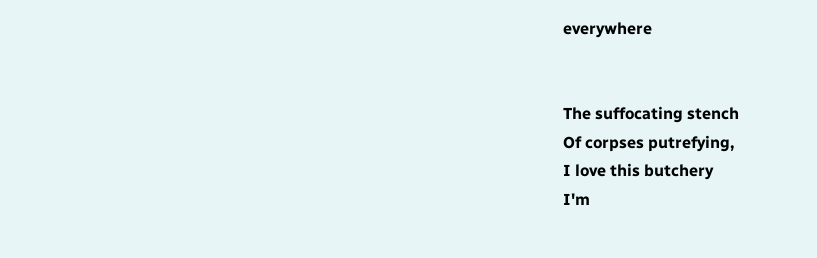everywhere


The suffocating stench
Of corpses putrefying,
I love this butchery
I'm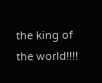the king of the world!!!!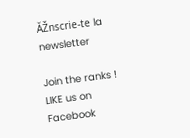ĂŽnscrie-te la newsletter

Join the ranks ! LIKE us on Facebook